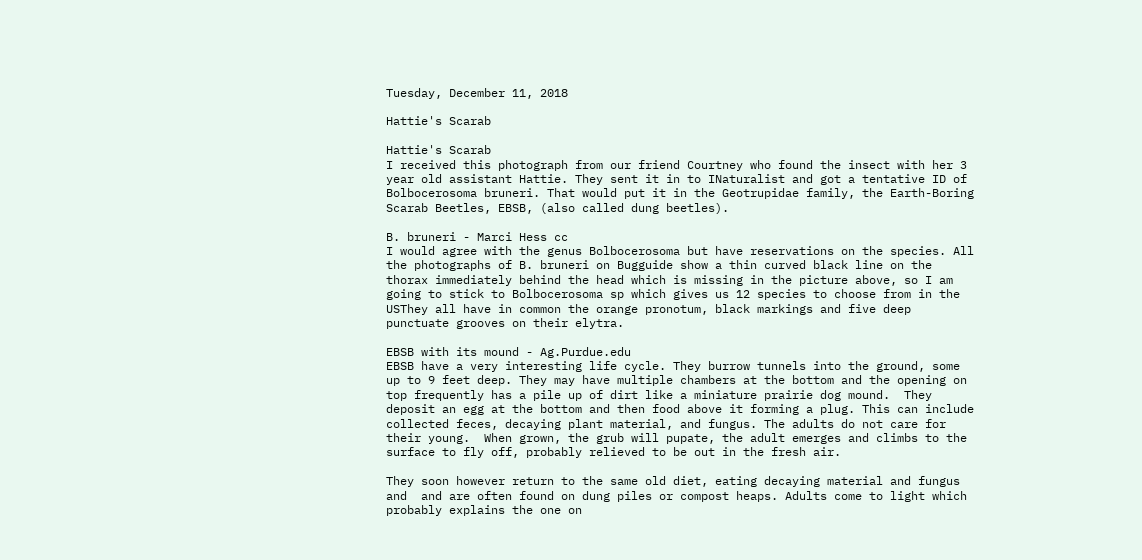Tuesday, December 11, 2018

Hattie's Scarab

Hattie's Scarab
I received this photograph from our friend Courtney who found the insect with her 3 year old assistant Hattie. They sent it in to INaturalist and got a tentative ID of Bolbocerosoma bruneri. That would put it in the Geotrupidae family, the Earth-Boring Scarab Beetles, EBSB, (also called dung beetles).

B. bruneri - Marci Hess cc
I would agree with the genus Bolbocerosoma but have reservations on the species. All the photographs of B. bruneri on Bugguide show a thin curved black line on the thorax immediately behind the head which is missing in the picture above, so I am going to stick to Bolbocerosoma sp which gives us 12 species to choose from in the USThey all have in common the orange pronotum, black markings and five deep punctuate grooves on their elytra.

EBSB with its mound - Ag.Purdue.edu
EBSB have a very interesting life cycle. They burrow tunnels into the ground, some up to 9 feet deep. They may have multiple chambers at the bottom and the opening on top frequently has a pile up of dirt like a miniature prairie dog mound.  They deposit an egg at the bottom and then food above it forming a plug. This can include collected feces, decaying plant material, and fungus. The adults do not care for their young.  When grown, the grub will pupate, the adult emerges and climbs to the surface to fly off, probably relieved to be out in the fresh air.

They soon however return to the same old diet, eating decaying material and fungus and  and are often found on dung piles or compost heaps. Adults come to light which probably explains the one on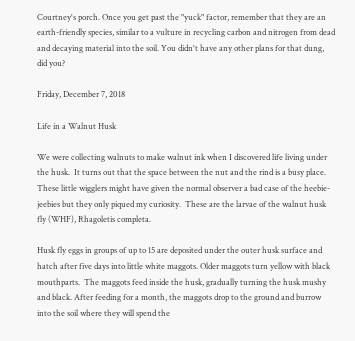Courtney's porch. Once you get past the "yuck" factor, remember that they are an earth-friendly species, similar to a vulture in recycling carbon and nitrogen from dead and decaying material into the soil. You didn't have any other plans for that dung, did you?

Friday, December 7, 2018

Life in a Walnut Husk

We were collecting walnuts to make walnut ink when I discovered life living under the husk.  It turns out that the space between the nut and the rind is a busy place.  These little wigglers might have given the normal observer a bad case of the heebie-jeebies but they only piqued my curiosity.  These are the larvae of the walnut husk fly (WHF), Rhagoletis completa.

Husk fly eggs in groups of up to 15 are deposited under the outer husk surface and hatch after five days into little white maggots. Older maggots turn yellow with black mouthparts.  The maggots feed inside the husk, gradually turning the husk mushy and black. After feeding for a month, the maggots drop to the ground and burrow into the soil where they will spend the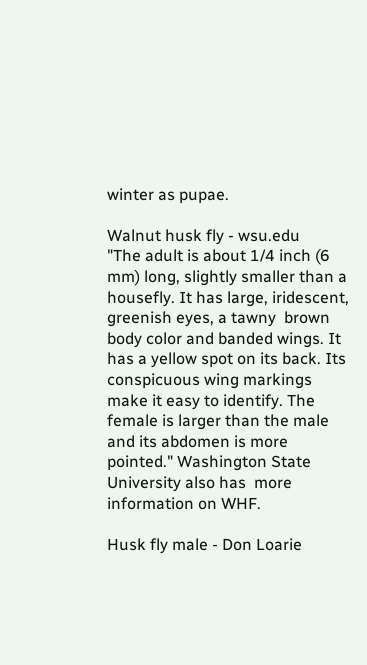winter as pupae.

Walnut husk fly - wsu.edu
"The adult is about 1/4 inch (6 mm) long, slightly smaller than a housefly. It has large, iridescent, greenish eyes, a tawny  brown body color and banded wings. It has a yellow spot on its back. Its conspicuous wing markings make it easy to identify. The female is larger than the male and its abdomen is more pointed." Washington State University also has  more information on WHF.

Husk fly male - Don Loarie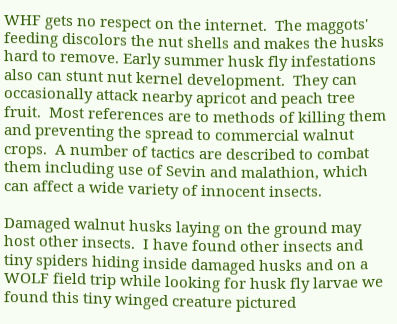WHF gets no respect on the internet.  The maggots' feeding discolors the nut shells and makes the husks hard to remove. Early summer husk fly infestations also can stunt nut kernel development.  They can occasionally attack nearby apricot and peach tree fruit.  Most references are to methods of killing them and preventing the spread to commercial walnut crops.  A number of tactics are described to combat them including use of Sevin and malathion, which can affect a wide variety of innocent insects.

Damaged walnut husks laying on the ground may host other insects.  I have found other insects and tiny spiders hiding inside damaged husks and on a WOLF field trip while looking for husk fly larvae we found this tiny winged creature pictured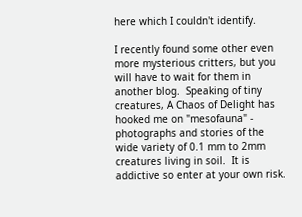here which I couldn't identify.

I recently found some other even more mysterious critters, but you will have to wait for them in another blog.  Speaking of tiny creatures, A Chaos of Delight has hooked me on "mesofauna" - photographs and stories of the wide variety of 0.1 mm to 2mm creatures living in soil.  It is addictive so enter at your own risk.